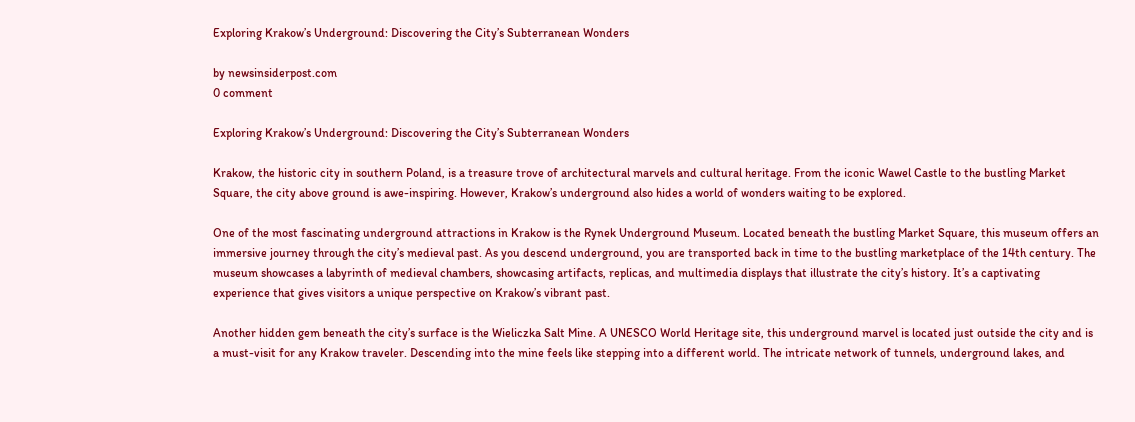Exploring Krakow’s Underground: Discovering the City’s Subterranean Wonders

by newsinsiderpost.com
0 comment

Exploring Krakow’s Underground: Discovering the City’s Subterranean Wonders

Krakow, the historic city in southern Poland, is a treasure trove of architectural marvels and cultural heritage. From the iconic Wawel Castle to the bustling Market Square, the city above ground is awe-inspiring. However, Krakow’s underground also hides a world of wonders waiting to be explored.

One of the most fascinating underground attractions in Krakow is the Rynek Underground Museum. Located beneath the bustling Market Square, this museum offers an immersive journey through the city’s medieval past. As you descend underground, you are transported back in time to the bustling marketplace of the 14th century. The museum showcases a labyrinth of medieval chambers, showcasing artifacts, replicas, and multimedia displays that illustrate the city’s history. It’s a captivating experience that gives visitors a unique perspective on Krakow’s vibrant past.

Another hidden gem beneath the city’s surface is the Wieliczka Salt Mine. A UNESCO World Heritage site, this underground marvel is located just outside the city and is a must-visit for any Krakow traveler. Descending into the mine feels like stepping into a different world. The intricate network of tunnels, underground lakes, and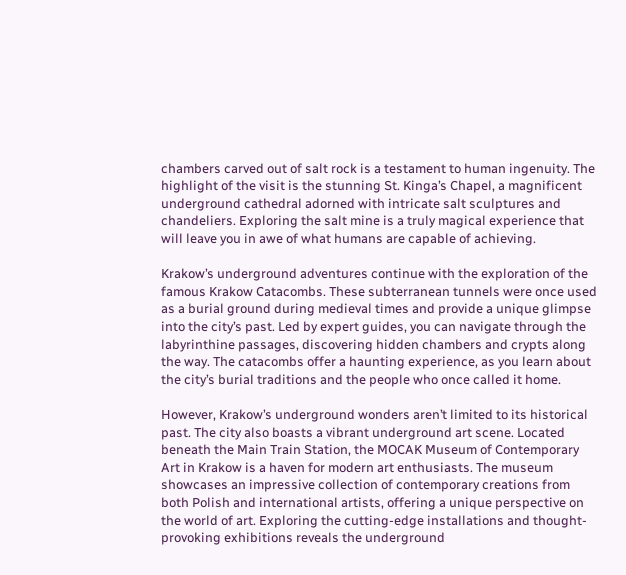chambers carved out of salt rock is a testament to human ingenuity. The highlight of the visit is the stunning St. Kinga’s Chapel, a magnificent underground cathedral adorned with intricate salt sculptures and chandeliers. Exploring the salt mine is a truly magical experience that will leave you in awe of what humans are capable of achieving.

Krakow’s underground adventures continue with the exploration of the famous Krakow Catacombs. These subterranean tunnels were once used as a burial ground during medieval times and provide a unique glimpse into the city’s past. Led by expert guides, you can navigate through the labyrinthine passages, discovering hidden chambers and crypts along the way. The catacombs offer a haunting experience, as you learn about the city’s burial traditions and the people who once called it home.

However, Krakow’s underground wonders aren’t limited to its historical past. The city also boasts a vibrant underground art scene. Located beneath the Main Train Station, the MOCAK Museum of Contemporary Art in Krakow is a haven for modern art enthusiasts. The museum showcases an impressive collection of contemporary creations from both Polish and international artists, offering a unique perspective on the world of art. Exploring the cutting-edge installations and thought-provoking exhibitions reveals the underground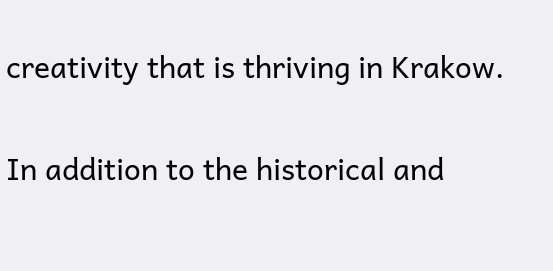creativity that is thriving in Krakow.

In addition to the historical and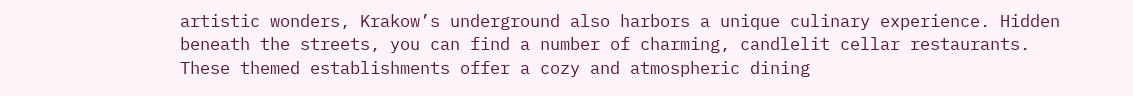artistic wonders, Krakow’s underground also harbors a unique culinary experience. Hidden beneath the streets, you can find a number of charming, candlelit cellar restaurants. These themed establishments offer a cozy and atmospheric dining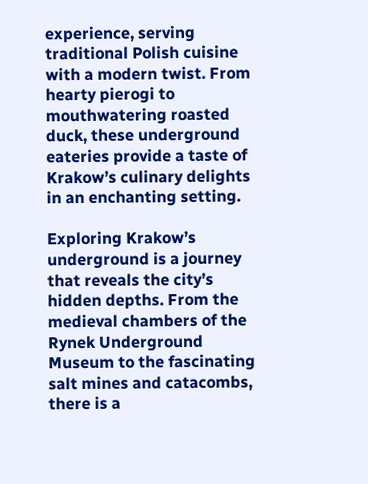experience, serving traditional Polish cuisine with a modern twist. From hearty pierogi to mouthwatering roasted duck, these underground eateries provide a taste of Krakow’s culinary delights in an enchanting setting.

Exploring Krakow’s underground is a journey that reveals the city’s hidden depths. From the medieval chambers of the Rynek Underground Museum to the fascinating salt mines and catacombs, there is a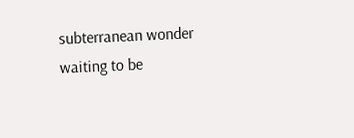subterranean wonder waiting to be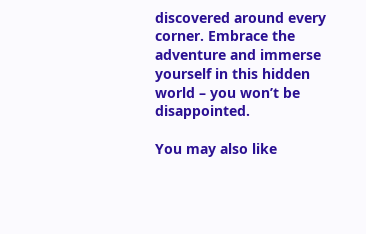discovered around every corner. Embrace the adventure and immerse yourself in this hidden world – you won’t be disappointed.

You may also like